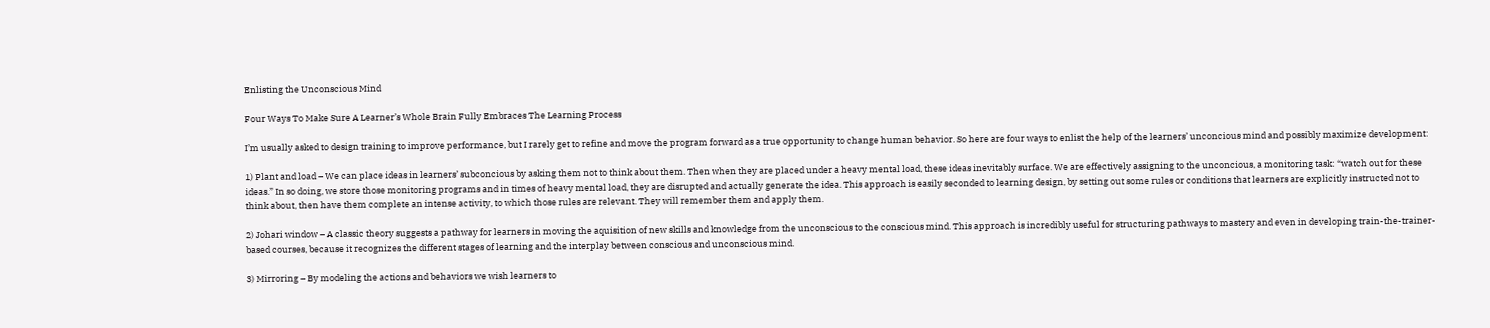Enlisting the Unconscious Mind

Four Ways To Make Sure A Learner’s Whole Brain Fully Embraces The Learning Process

I’m usually asked to design training to improve performance, but I rarely get to refine and move the program forward as a true opportunity to change human behavior. So here are four ways to enlist the help of the learners’ unconcious mind and possibly maximize development:

1) Plant and load – We can place ideas in learners’ subconcious by asking them not to think about them. Then when they are placed under a heavy mental load, these ideas inevitably surface. We are effectively assigning to the unconcious, a monitoring task: “watch out for these ideas.” In so doing, we store those monitoring programs and in times of heavy mental load, they are disrupted and actually generate the idea. This approach is easily seconded to learning design, by setting out some rules or conditions that learners are explicitly instructed not to think about, then have them complete an intense activity, to which those rules are relevant. They will remember them and apply them.

2) Johari window – A classic theory suggests a pathway for learners in moving the aquisition of new skills and knowledge from the unconscious to the conscious mind. This approach is incredibly useful for structuring pathways to mastery and even in developing train-the-trainer-based courses, because it recognizes the different stages of learning and the interplay between conscious and unconscious mind.

3) Mirroring – By modeling the actions and behaviors we wish learners to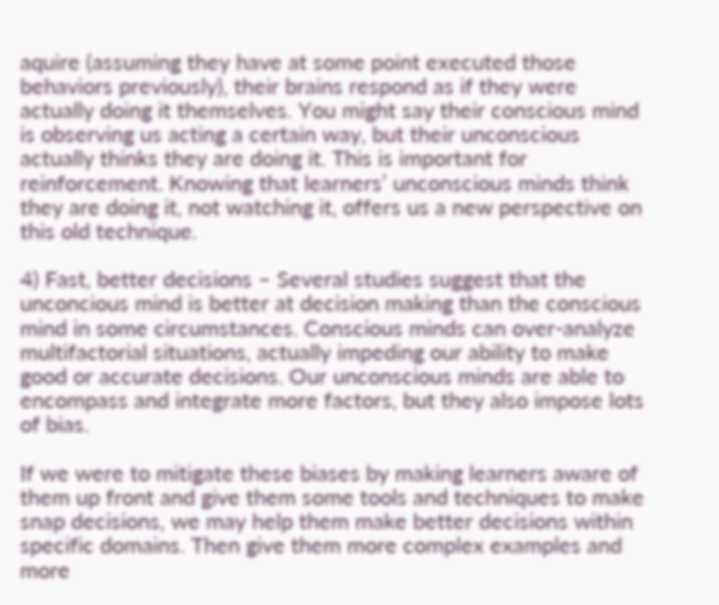aquire (assuming they have at some point executed those behaviors previously), their brains respond as if they were actually doing it themselves. You might say their conscious mind is observing us acting a certain way, but their unconscious actually thinks they are doing it. This is important for reinforcement. Knowing that learners’ unconscious minds think they are doing it, not watching it, offers us a new perspective on this old technique.

4) Fast, better decisions – Several studies suggest that the unconcious mind is better at decision making than the conscious mind in some circumstances. Conscious minds can over-analyze multifactorial situations, actually impeding our ability to make good or accurate decisions. Our unconscious minds are able to encompass and integrate more factors, but they also impose lots of bias.

If we were to mitigate these biases by making learners aware of them up front and give them some tools and techniques to make snap decisions, we may help them make better decisions within specific domains. Then give them more complex examples and more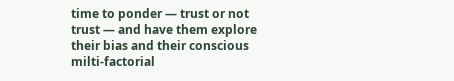time to ponder — trust or not trust — and have them explore their bias and their conscious milti-factorial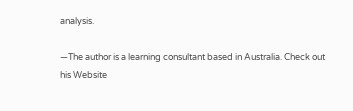analysis.

—The author is a learning consultant based in Australia. Check out his Website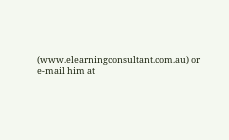(www.elearningconsultant.com.au) or e-mail him at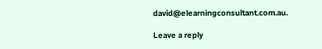david@elearningconsultant.com.au.

Leave a reply